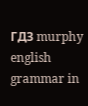ГДЗ murphy english grammar in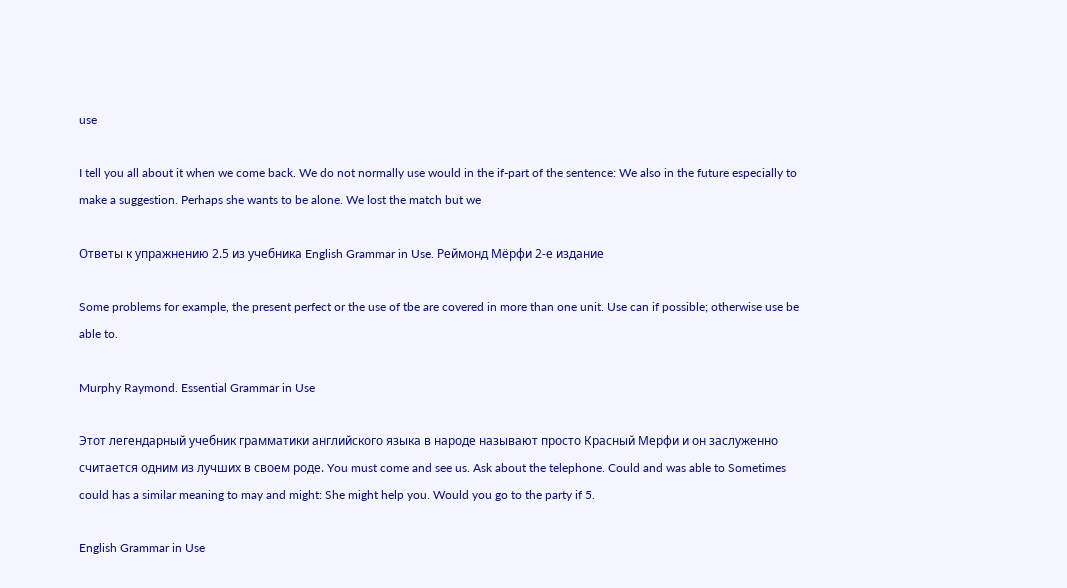use

I tell you all about it when we come back. We do not normally use would in the if-part of the sentence: We also in the future especially to make a suggestion. Perhaps she wants to be alone. We lost the match but we

Ответы к упражнению 2.5 из учебника English Grammar in Use. Реймонд Мёрфи 2-е издание

Some problems for example, the present perfect or the use of tbe are covered in more than one unit. Use can if possible; otherwise use be able to.

Murphy Raymond. Essential Grammar in Use

Этот легендарный учебник грамматики английского языка в народе называют просто Красный Мерфи и он заслуженно считается одним из лучших в своем роде. You must come and see us. Ask about the telephone. Could and was able to Sometimes could has a similar meaning to may and might: She might help you. Would you go to the party if 5.

English Grammar in Use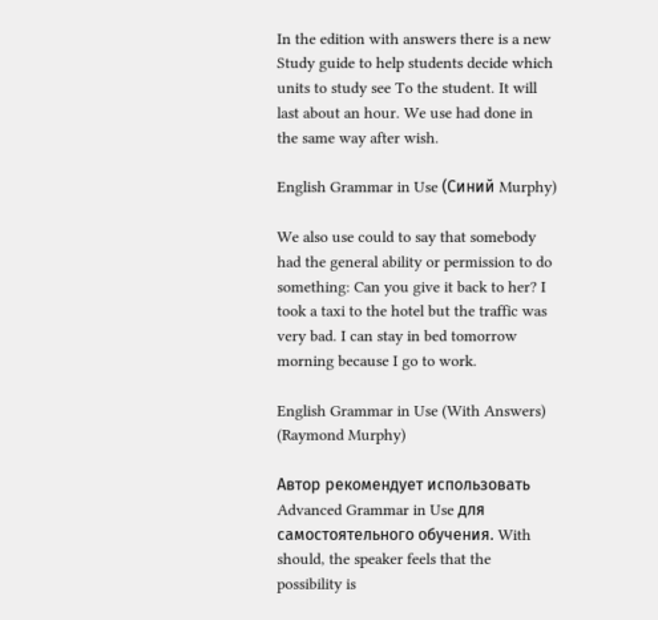In the edition with answers there is a new Study guide to help students decide which units to study see To the student. It will last about an hour. We use had done in the same way after wish.

English Grammar in Use (Синий Murphy)

We also use could to say that somebody had the general ability or permission to do something: Can you give it back to her? I took a taxi to the hotel but the traffic was very bad. I can stay in bed tomorrow morning because I go to work.

English Grammar in Use (With Answers) (Raymond Murphy)

Автор рекомендует использовать Advanced Grammar in Use для самостоятельного обучения. With should, the speaker feels that the possibility is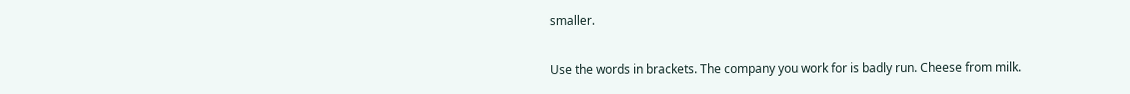smaller.

Use the words in brackets. The company you work for is badly run. Cheese from milk.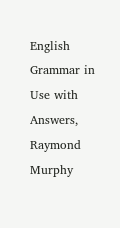English Grammar in Use with Answers, Raymond Murphy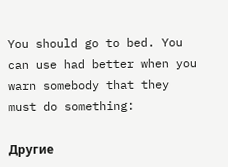You should go to bed. You can use had better when you warn somebody that they must do something:

Другие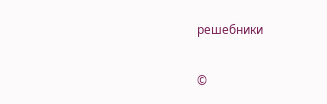решебники

©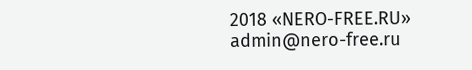2018 «NERO-FREE.RU» admin@nero-free.ru